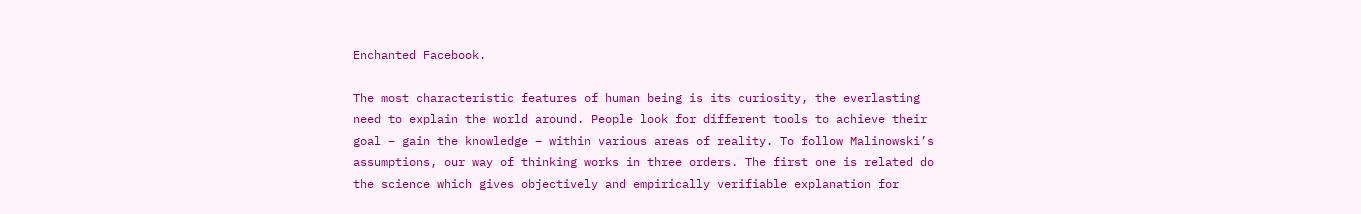Enchanted Facebook.

The most characteristic features of human being is its curiosity, the everlasting need to explain the world around. People look for different tools to achieve their goal – gain the knowledge – within various areas of reality. To follow Malinowski’s assumptions, our way of thinking works in three orders. The first one is related do the science which gives objectively and empirically verifiable explanation for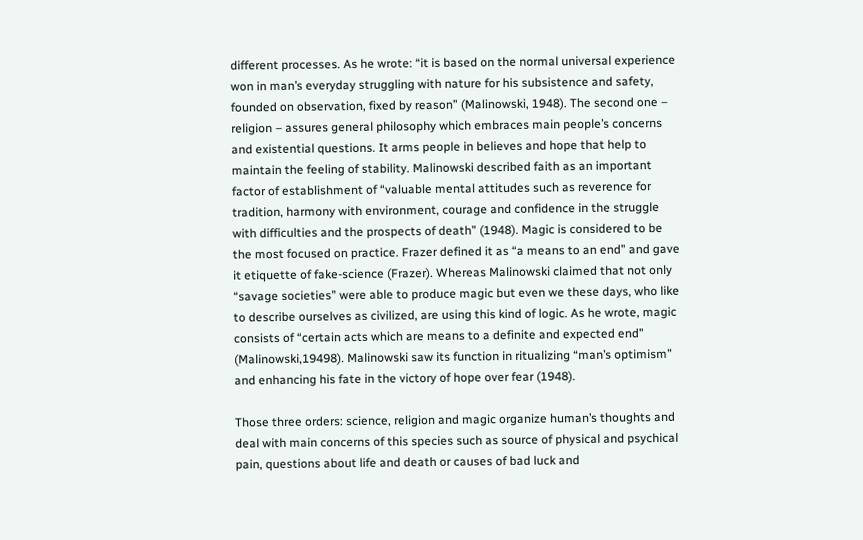different processes. As he wrote: “it is based on the normal universal experience won in man’s everyday struggling with nature for his subsistence and safety, founded on observation, fixed by reason” (Malinowski, 1948). The second one – religion – assures general philosophy which embraces main people’s concerns and existential questions. It arms people in believes and hope that help to maintain the feeling of stability. Malinowski described faith as an important factor of establishment of “valuable mental attitudes such as reverence for tradition, harmony with environment, courage and confidence in the struggle with difficulties and the prospects of death” (1948). Magic is considered to be the most focused on practice. Frazer defined it as “a means to an end” and gave it etiquette of fake-science (Frazer). Whereas Malinowski claimed that not only “savage societies” were able to produce magic but even we these days, who like to describe ourselves as civilized, are using this kind of logic. As he wrote, magic consists of “certain acts which are means to a definite and expected end” (Malinowski,19498). Malinowski saw its function in ritualizing “man’s optimism” and enhancing his fate in the victory of hope over fear (1948).

Those three orders: science, religion and magic organize human’s thoughts and deal with main concerns of this species such as source of physical and psychical pain, questions about life and death or causes of bad luck and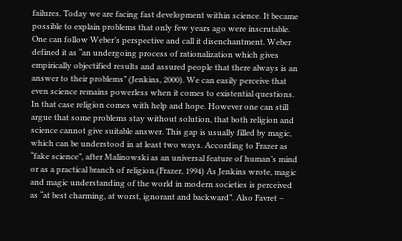failures. Today we are facing fast development within science. It became possible to explain problems that only few years ago were inscrutable. One can follow Weber’s perspective and call it disenchantment. Weber defined it as “an undergoing process of rationalization which gives empirically objectified results and assured people that there always is an answer to their problems” (Jenkins, 2000). We can easily perceive that even science remains powerless when it comes to existential questions. In that case religion comes with help and hope. However one can still argue that some problems stay without solution, that both religion and science cannot give suitable answer. This gap is usually filled by magic, which can be understood in at least two ways. According to Frazer as “fake science”, after Malinowski as an universal feature of human’s mind or as a practical branch of religion.(Frazer, 1994) As Jenkins wrote, magic and magic understanding of the world in modern societies is perceived as “at best charming, at worst, ignorant and backward”. Also Favret –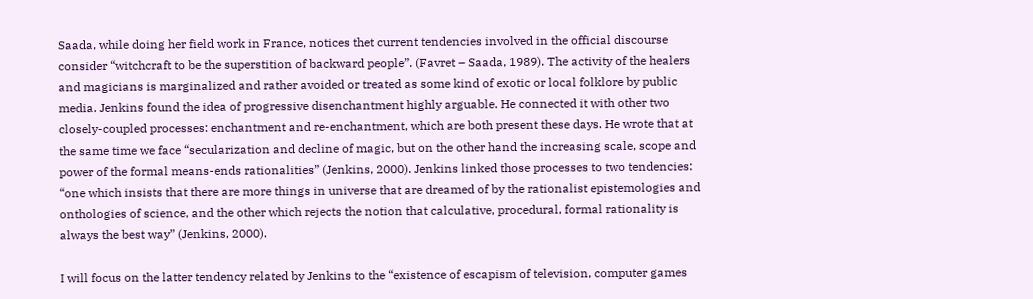Saada, while doing her field work in France, notices thet current tendencies involved in the official discourse consider “witchcraft to be the superstition of backward people”. (Favret – Saada, 1989). The activity of the healers and magicians is marginalized and rather avoided or treated as some kind of exotic or local folklore by public media. Jenkins found the idea of progressive disenchantment highly arguable. He connected it with other two closely-coupled processes: enchantment and re-enchantment, which are both present these days. He wrote that at the same time we face “secularization and decline of magic, but on the other hand the increasing scale, scope and power of the formal means-ends rationalities” (Jenkins, 2000). Jenkins linked those processes to two tendencies: “one which insists that there are more things in universe that are dreamed of by the rationalist epistemologies and onthologies of science, and the other which rejects the notion that calculative, procedural, formal rationality is always the best way” (Jenkins, 2000).

I will focus on the latter tendency related by Jenkins to the “existence of escapism of television, computer games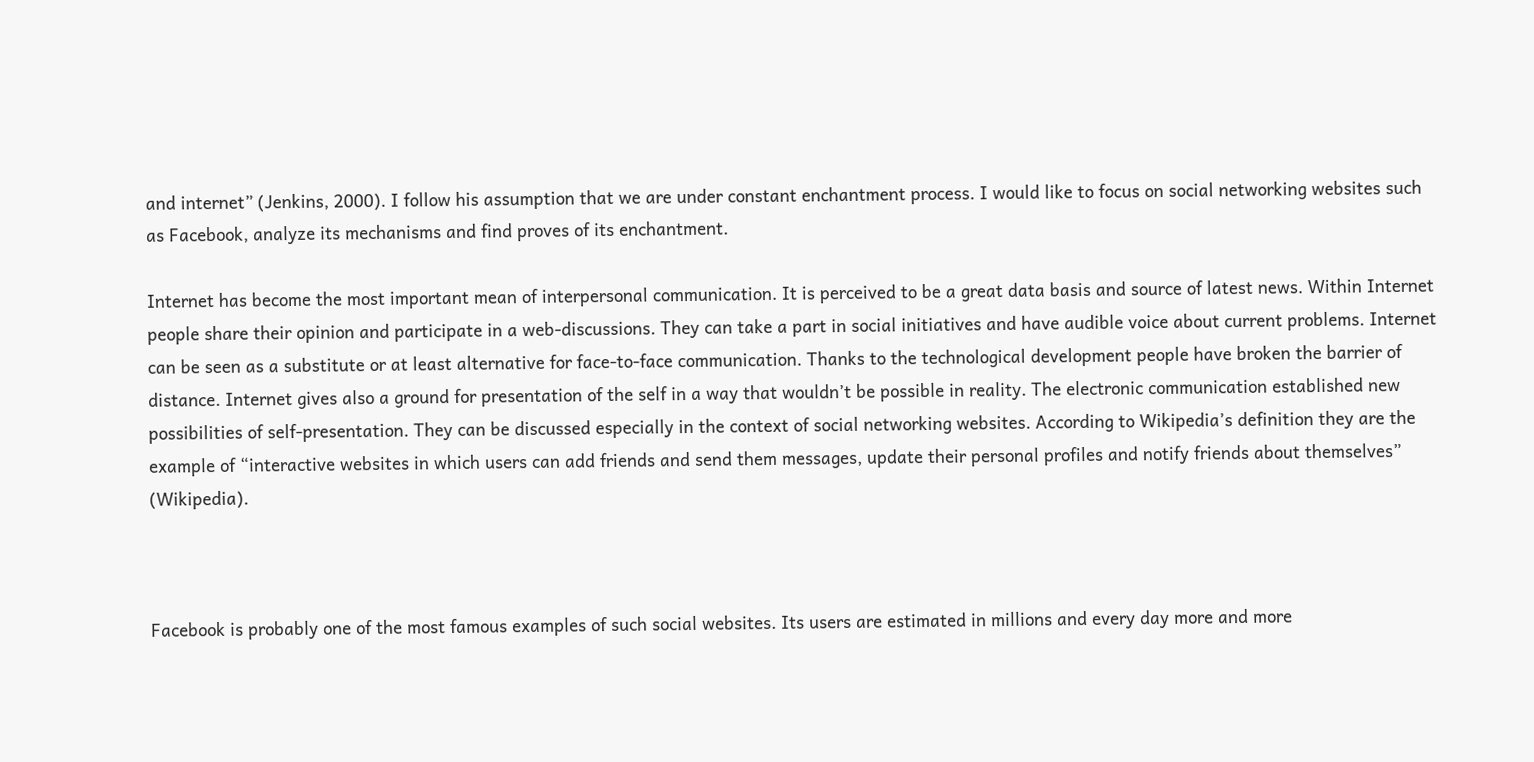and internet” (Jenkins, 2000). I follow his assumption that we are under constant enchantment process. I would like to focus on social networking websites such as Facebook, analyze its mechanisms and find proves of its enchantment.

Internet has become the most important mean of interpersonal communication. It is perceived to be a great data basis and source of latest news. Within Internet people share their opinion and participate in a web-discussions. They can take a part in social initiatives and have audible voice about current problems. Internet can be seen as a substitute or at least alternative for face-to-face communication. Thanks to the technological development people have broken the barrier of distance. Internet gives also a ground for presentation of the self in a way that wouldn’t be possible in reality. The electronic communication established new possibilities of self-presentation. They can be discussed especially in the context of social networking websites. According to Wikipedia’s definition they are the example of “interactive websites in which users can add friends and send them messages, update their personal profiles and notify friends about themselves” (Wikipedia).



Facebook is probably one of the most famous examples of such social websites. Its users are estimated in millions and every day more and more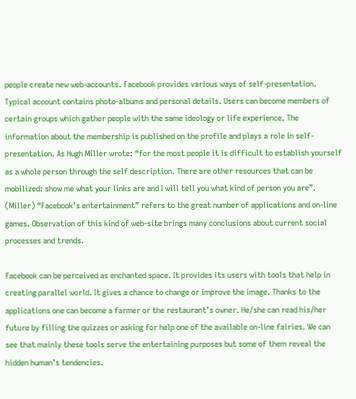people create new web-accounts. Facebook provides various ways of self-presentation. Typical account contains photo-albums and personal details. Users can become members of certain groups which gather people with the same ideology or life experience. The information about the membership is published on the profile and plays a role in self-presentation. As Hugh Miller wrote: “for the most people it is difficult to establish yourself as a whole person through the self description. There are other resources that can be mobilized: show me what your links are and I will tell you what kind of person you are”. (Miller) “Facebook’s entertainment” refers to the great number of applications and on-line games. Observation of this kind of web-site brings many conclusions about current social processes and trends.

Facebook can be perceived as enchanted space. It provides its users with tools that help in creating parallel world. It gives a chance to change or improve the image. Thanks to the applications one can become a farmer or the restaurant’s owner. He/she can read his/her future by filling the quizzes or asking for help one of the available on-line fairies. We can see that mainly these tools serve the entertaining purposes but some of them reveal the hidden human’s tendencies.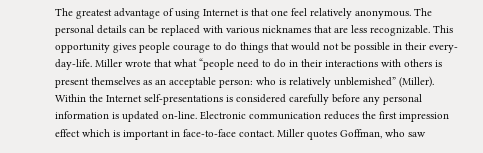The greatest advantage of using Internet is that one feel relatively anonymous. The personal details can be replaced with various nicknames that are less recognizable. This opportunity gives people courage to do things that would not be possible in their every-day-life. Miller wrote that what “people need to do in their interactions with others is present themselves as an acceptable person: who is relatively unblemished” (Miller). Within the Internet self-presentations is considered carefully before any personal information is updated on-line. Electronic communication reduces the first impression effect which is important in face-to-face contact. Miller quotes Goffman, who saw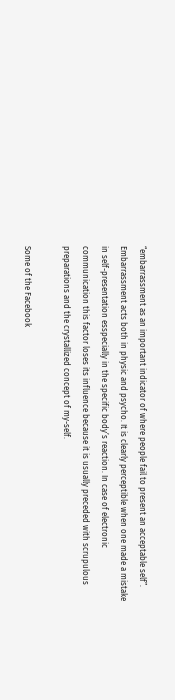“embarrassment as an important indicator of where people fail to present an acceptable self”. Embarrassment acts both in physic and psycho. It is clearly perceptible when one made a mistake in self-presentation esspecially in the specific body’s reaction. In case of electronic communication this factor loses its influence because it is usually preceded with scrupulous preparations and the crystallized concept of my-self.

Some of the Facebook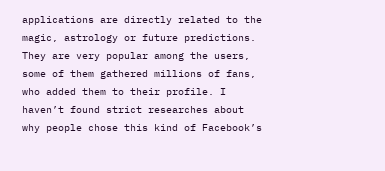applications are directly related to the magic, astrology or future predictions. They are very popular among the users, some of them gathered millions of fans, who added them to their profile. I haven’t found strict researches about why people chose this kind of Facebook’s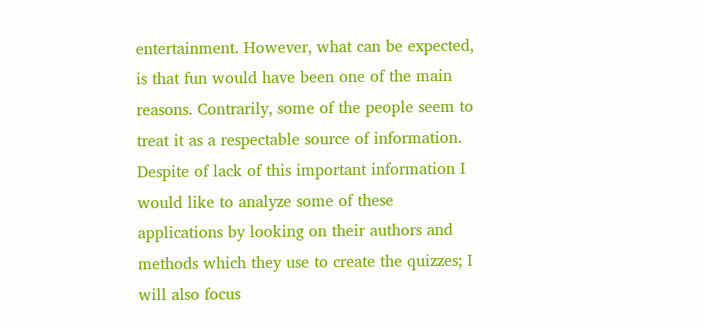entertainment. However, what can be expected, is that fun would have been one of the main reasons. Contrarily, some of the people seem to treat it as a respectable source of information. Despite of lack of this important information I would like to analyze some of these applications by looking on their authors and methods which they use to create the quizzes; I will also focus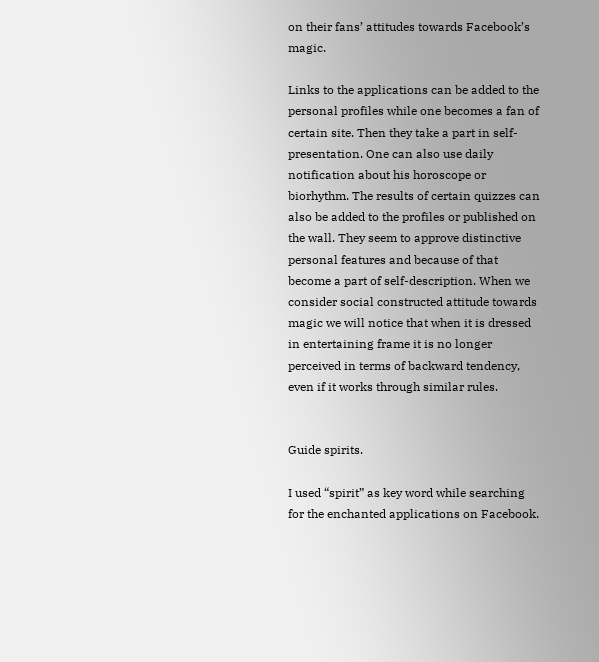on their fans’ attitudes towards Facebook’s magic.

Links to the applications can be added to the personal profiles while one becomes a fan of certain site. Then they take a part in self-presentation. One can also use daily notification about his horoscope or biorhythm. The results of certain quizzes can also be added to the profiles or published on the wall. They seem to approve distinctive personal features and because of that become a part of self-description. When we consider social constructed attitude towards magic we will notice that when it is dressed in entertaining frame it is no longer perceived in terms of backward tendency, even if it works through similar rules.


Guide spirits.

I used “spirit” as key word while searching for the enchanted applications on Facebook.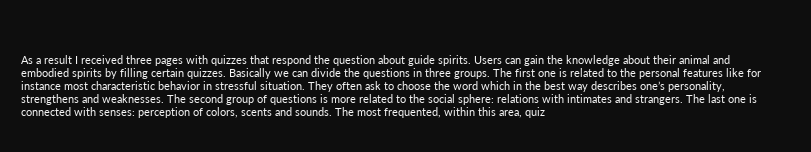As a result I received three pages with quizzes that respond the question about guide spirits. Users can gain the knowledge about their animal and embodied spirits by filling certain quizzes. Basically we can divide the questions in three groups. The first one is related to the personal features like for instance most characteristic behavior in stressful situation. They often ask to choose the word which in the best way describes one’s personality, strengthens and weaknesses. The second group of questions is more related to the social sphere: relations with intimates and strangers. The last one is connected with senses: perception of colors, scents and sounds. The most frequented, within this area, quiz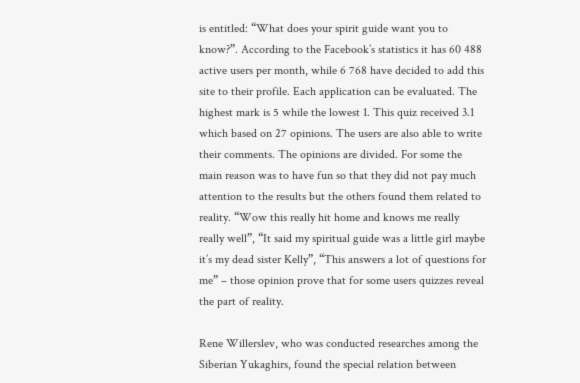is entitled: “What does your spirit guide want you to know?”. According to the Facebook’s statistics it has 60 488 active users per month, while 6 768 have decided to add this site to their profile. Each application can be evaluated. The highest mark is 5 while the lowest 1. This quiz received 3.1 which based on 27 opinions. The users are also able to write their comments. The opinions are divided. For some the main reason was to have fun so that they did not pay much attention to the results but the others found them related to reality. “Wow this really hit home and knows me really really well”, “It said my spiritual guide was a little girl maybe it’s my dead sister Kelly”, “This answers a lot of questions for me” – those opinion prove that for some users quizzes reveal the part of reality.

Rene Willerslev, who was conducted researches among the Siberian Yukaghirs, found the special relation between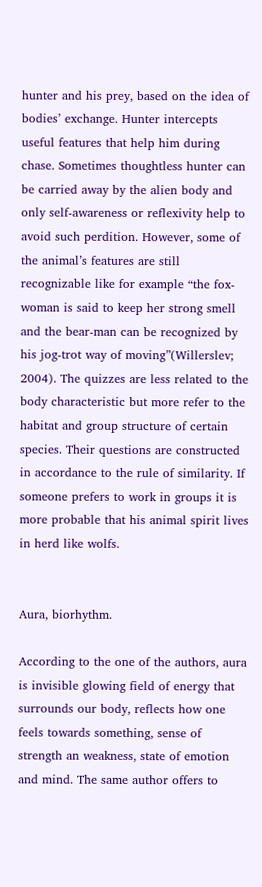hunter and his prey, based on the idea of bodies’ exchange. Hunter intercepts useful features that help him during chase. Sometimes thoughtless hunter can be carried away by the alien body and only self-awareness or reflexivity help to avoid such perdition. However, some of the animal’s features are still recognizable like for example “the fox-woman is said to keep her strong smell and the bear-man can be recognized by his jog-trot way of moving”(Willerslev; 2004). The quizzes are less related to the body characteristic but more refer to the habitat and group structure of certain species. Their questions are constructed in accordance to the rule of similarity. If someone prefers to work in groups it is more probable that his animal spirit lives in herd like wolfs.


Aura, biorhythm.

According to the one of the authors, aura is invisible glowing field of energy that surrounds our body, reflects how one feels towards something, sense of strength an weakness, state of emotion and mind. The same author offers to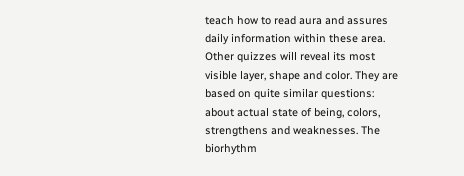teach how to read aura and assures daily information within these area. Other quizzes will reveal its most visible layer, shape and color. They are based on quite similar questions: about actual state of being, colors, strengthens and weaknesses. The biorhythm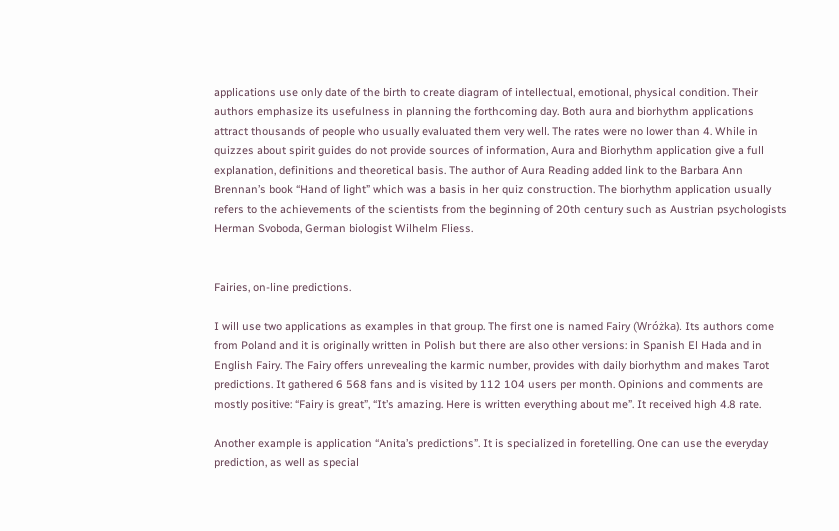applications use only date of the birth to create diagram of intellectual, emotional, physical condition. Their authors emphasize its usefulness in planning the forthcoming day. Both aura and biorhythm applications attract thousands of people who usually evaluated them very well. The rates were no lower than 4. While in quizzes about spirit guides do not provide sources of information, Aura and Biorhythm application give a full explanation, definitions and theoretical basis. The author of Aura Reading added link to the Barbara Ann Brennan’s book “Hand of light” which was a basis in her quiz construction. The biorhythm application usually refers to the achievements of the scientists from the beginning of 20th century such as Austrian psychologists Herman Svoboda, German biologist Wilhelm Fliess.


Fairies, on-line predictions.

I will use two applications as examples in that group. The first one is named Fairy (Wróżka). Its authors come from Poland and it is originally written in Polish but there are also other versions: in Spanish El Hada and in English Fairy. The Fairy offers unrevealing the karmic number, provides with daily biorhythm and makes Tarot predictions. It gathered 6 568 fans and is visited by 112 104 users per month. Opinions and comments are mostly positive: “Fairy is great”, “It’s amazing. Here is written everything about me”. It received high 4.8 rate.

Another example is application “Anita’s predictions”. It is specialized in foretelling. One can use the everyday prediction, as well as special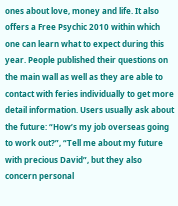ones about love, money and life. It also offers a Free Psychic 2010 within which one can learn what to expect during this year. People published their questions on the main wall as well as they are able to contact with feries individually to get more detail information. Users usually ask about the future: “How’s my job overseas going to work out?”, “Tell me about my future with precious David”, but they also concern personal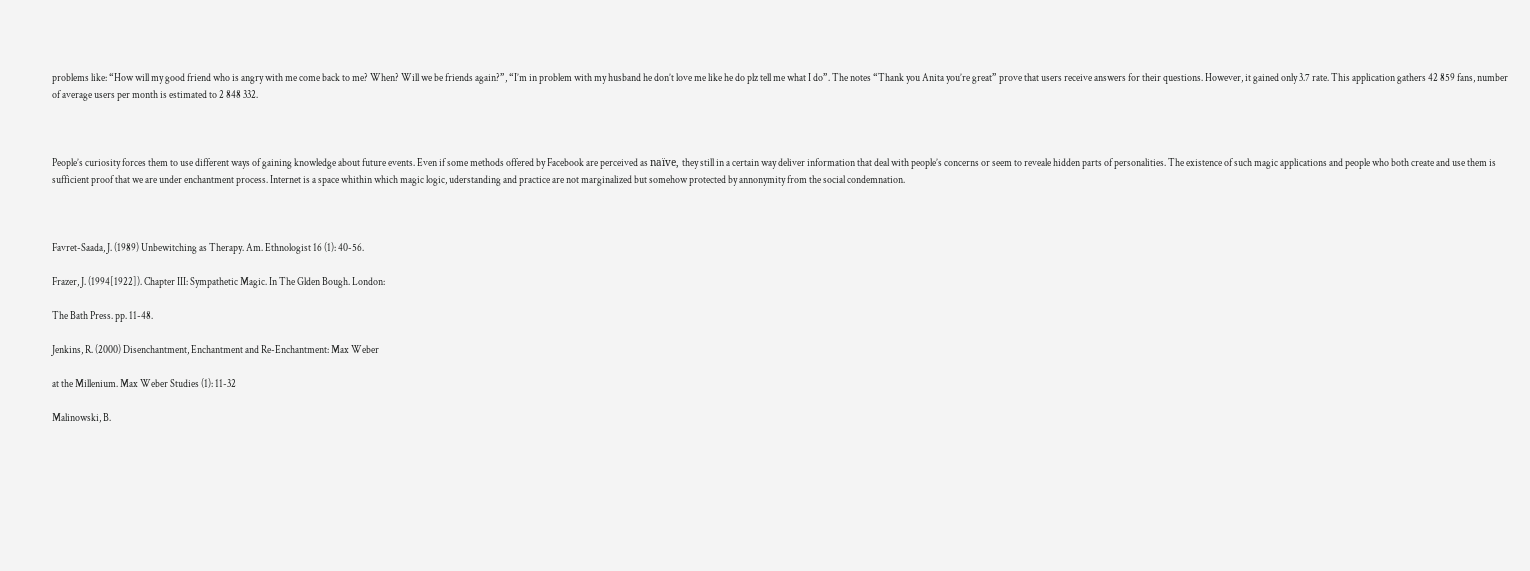problems like: “How will my good friend who is angry with me come back to me? When? Will we be friends again?”, “I’m in problem with my husband he don’t love me like he do plz tell me what I do”. The notes “Thank you Anita you’re great” prove that users receive answers for their questions. However, it gained only 3.7 rate. This application gathers 42 859 fans, number of average users per month is estimated to 2 848 332.



People’s curiosity forces them to use different ways of gaining knowledge about future events. Even if some methods offered by Facebook are perceived as naïve, they still in a certain way deliver information that deal with people’s concerns or seem to reveale hidden parts of personalities. The existence of such magic applications and people who both create and use them is sufficient proof that we are under enchantment process. Internet is a space whithin which magic logic, uderstanding and practice are not marginalized but somehow protected by annonymity from the social condemnation.



Favret-Saada, J. (1989) Unbewitching as Therapy. Am. Ethnologist 16 (1): 40-56.

Frazer, J. (1994[1922]). Chapter III: Sympathetic Magic. In The Glden Bough. London:

The Bath Press. pp. 11-48.

Jenkins, R. (2000) Disenchantment, Enchantment and Re-Enchantment: Max Weber

at the Millenium. Max Weber Studies (1): 11-32

Malinowski, B.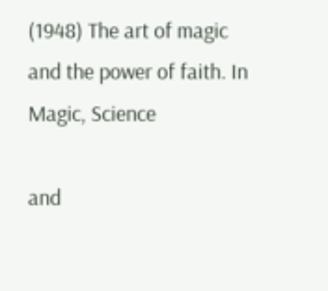(1948) The art of magic and the power of faith. In Magic, Science

and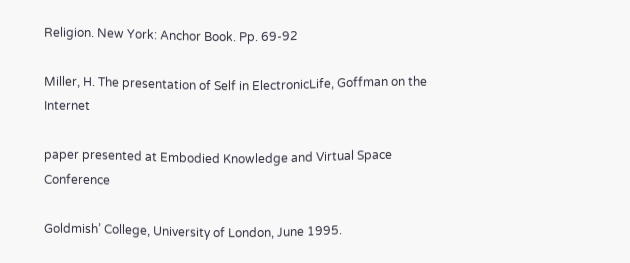Religion. New York: Anchor Book. Pp. 69-92

Miller, H. The presentation of Self in ElectronicLife, Goffman on the Internet

paper presented at Embodied Knowledge and Virtual Space Conference

Goldmish’ College, University of London, June 1995.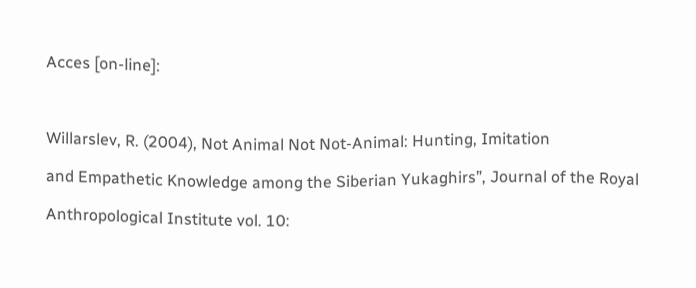Acces [on-line]:



Willarslev, R. (2004), Not Animal Not Not-Animal: Hunting, Imitation

and Empathetic Knowledge among the Siberian Yukaghirs”, Journal of the Royal

Anthropological Institute vol. 10: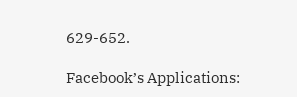629-652.

Facebook’s Applications: